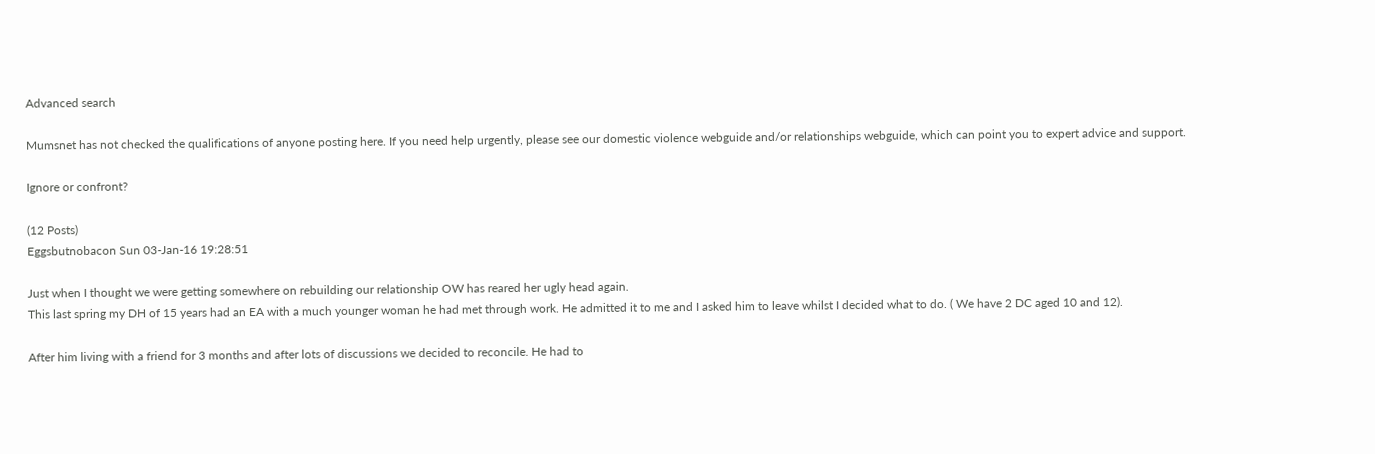Advanced search

Mumsnet has not checked the qualifications of anyone posting here. If you need help urgently, please see our domestic violence webguide and/or relationships webguide, which can point you to expert advice and support.

Ignore or confront?

(12 Posts)
Eggsbutnobacon Sun 03-Jan-16 19:28:51

Just when I thought we were getting somewhere on rebuilding our relationship OW has reared her ugly head again.
This last spring my DH of 15 years had an EA with a much younger woman he had met through work. He admitted it to me and I asked him to leave whilst I decided what to do. ( We have 2 DC aged 10 and 12).

After him living with a friend for 3 months and after lots of discussions we decided to reconcile. He had to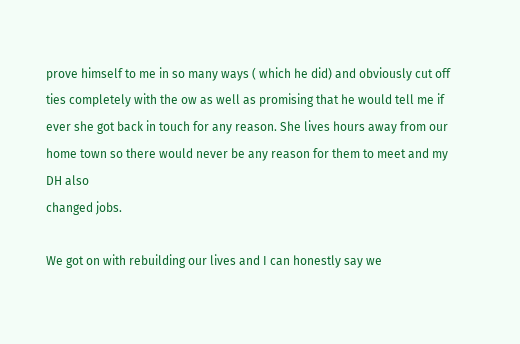prove himself to me in so many ways ( which he did) and obviously cut off ties completely with the ow as well as promising that he would tell me if ever she got back in touch for any reason. She lives hours away from our home town so there would never be any reason for them to meet and my DH also
changed jobs.

We got on with rebuilding our lives and I can honestly say we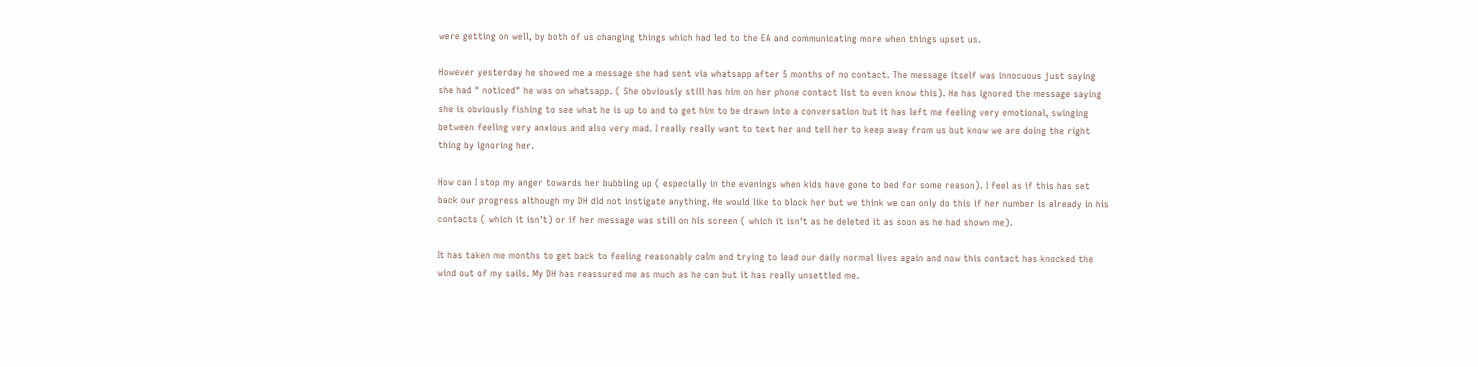were getting on well, by both of us changing things which had led to the EA and communicating more when things upset us.

However yesterday he showed me a message she had sent via whatsapp after 5 months of no contact. The message itself was innocuous just saying she had " noticed" he was on whatsapp. ( She obviously still has him on her phone contact list to even know this). He has ignored the message saying she is obviously fishing to see what he is up to and to get him to be drawn into a conversation but it has left me feeling very emotional, swinging between feeling very anxious and also very mad. I really really want to text her and tell her to keep away from us but know we are doing the right thing by ignoring her.

How can I stop my anger towards her bubbling up ( especially in the evenings when kids have gone to bed for some reason). I feel as if this has set back our progress although my DH did not instigate anything. He would like to block her but we think we can only do this if her number is already in his contacts ( which it isn't) or if her message was still on his screen ( which it isn't as he deleted it as soon as he had shown me).

It has taken me months to get back to feeling reasonably calm and trying to lead our daily normal lives again and now this contact has knocked the wind out of my sails. My DH has reassured me as much as he can but it has really unsettled me.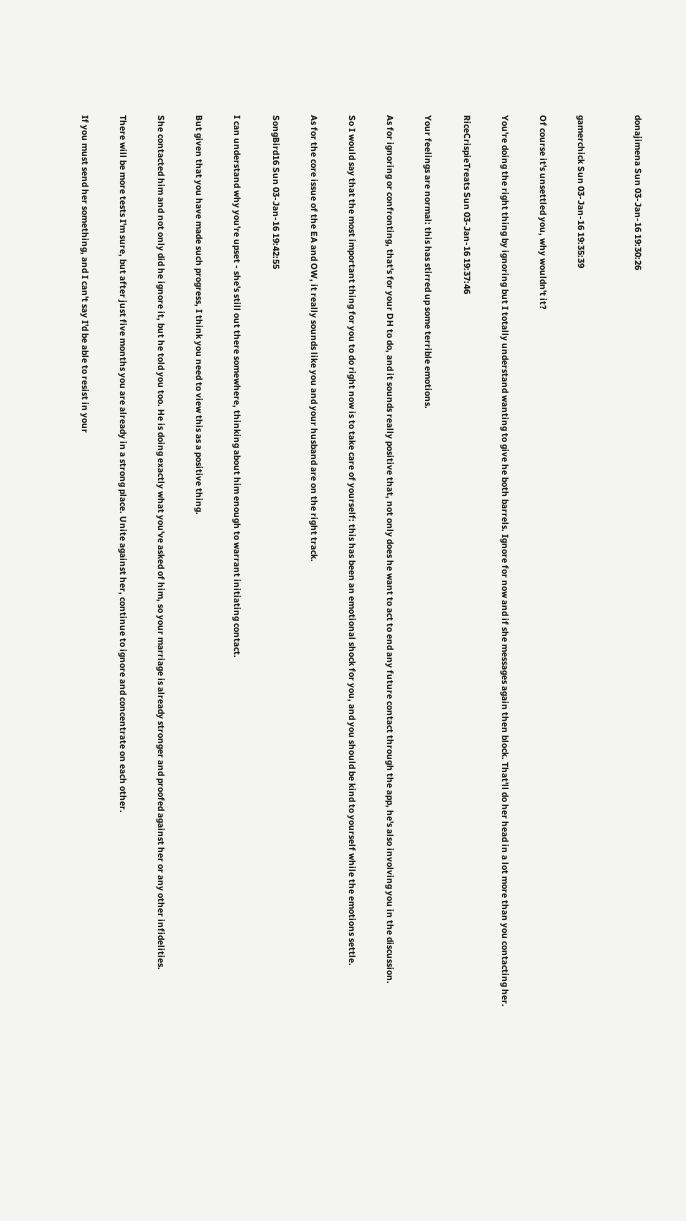donajimena Sun 03-Jan-16 19:30:26


gamerchick Sun 03-Jan-16 19:35:39

Of course it's unsettled you, why wouldn't it?

You're doing the right thing by ignoring but I totally understand wanting to give he both barrels. Ignore for now and if she messages again then block. That'll do her head in a lot more than you contacting her.

RiceCrispieTreats Sun 03-Jan-16 19:37:46

Your feelings are normal: this has stirred up some terrible emotions.

As for ignoring or confronting, that's for your DH to do, and it sounds really positive that, not only does he want to act to end any future contact through the app, he's also involving you in the discussion.

So I would say that the most important thing for you to do right now is to take care of yourself: this has been an emotional shock for you, and you should be kind to yourself while the emotions settle.

As for the core issue of the EA and OW, it really sounds like you and your husband are on the right track.

SongBird16 Sun 03-Jan-16 19:42:55

I can understand why you're upset - she's still out there somewhere, thinking about him enough to warrant initiating contact.

But given that you have made such progress, I think you need to view this as a positive thing.

She contacted him and not only did he ignore it, but he told you too. He is doing exactly what you've asked of him, so your marriage is already stronger and proofed against her or any other infidelities.

There will be more tests I'm sure, but after just five months you are already in a strong place. Unite against her, continue to ignore and concentrate on each other.

If you must send her something, and I can't say I'd be able to resist in your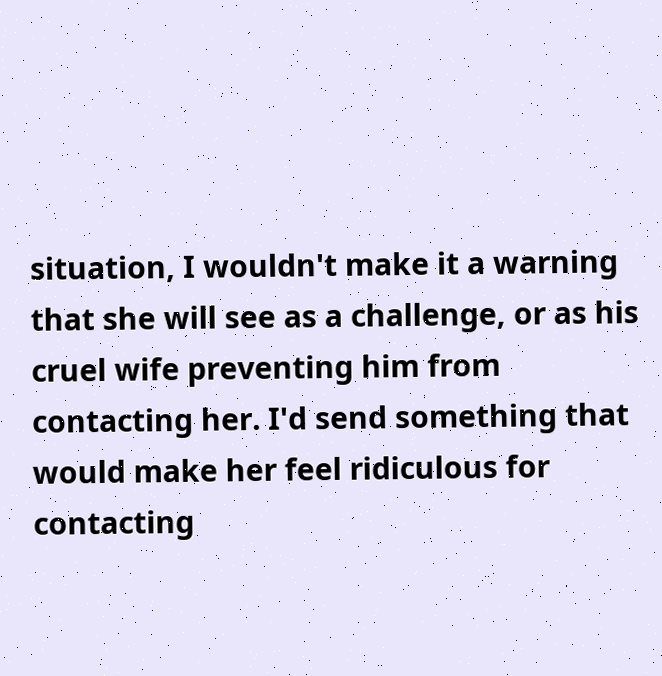situation, I wouldn't make it a warning that she will see as a challenge, or as his cruel wife preventing him from contacting her. I'd send something that would make her feel ridiculous for contacting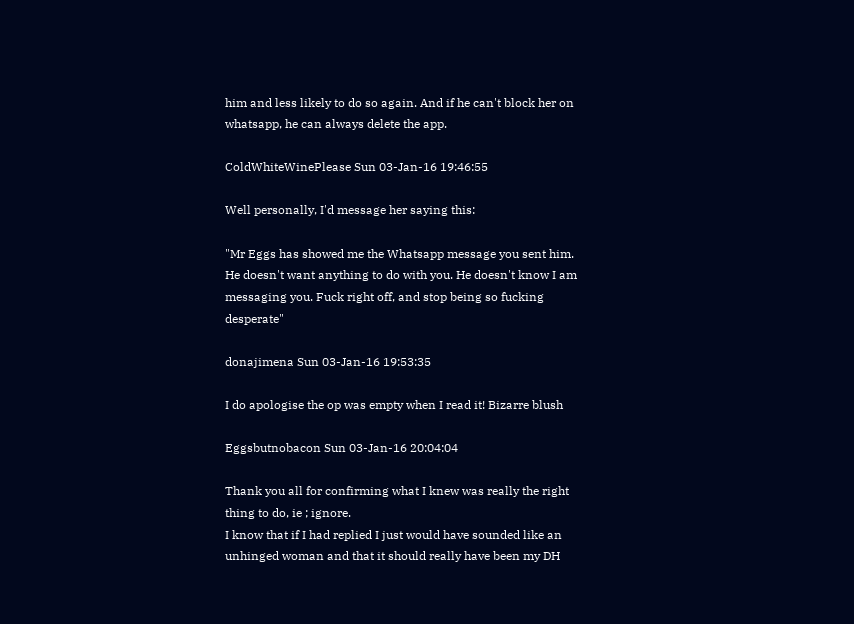him and less likely to do so again. And if he can't block her on whatsapp, he can always delete the app.

ColdWhiteWinePlease Sun 03-Jan-16 19:46:55

Well personally, I'd message her saying this:

"Mr Eggs has showed me the Whatsapp message you sent him. He doesn't want anything to do with you. He doesn't know I am messaging you. Fuck right off, and stop being so fucking desperate"

donajimena Sun 03-Jan-16 19:53:35

I do apologise the op was empty when I read it! Bizarre blush

Eggsbutnobacon Sun 03-Jan-16 20:04:04

Thank you all for confirming what I knew was really the right thing to do, ie ; ignore.
I know that if I had replied I just would have sounded like an unhinged woman and that it should really have been my DH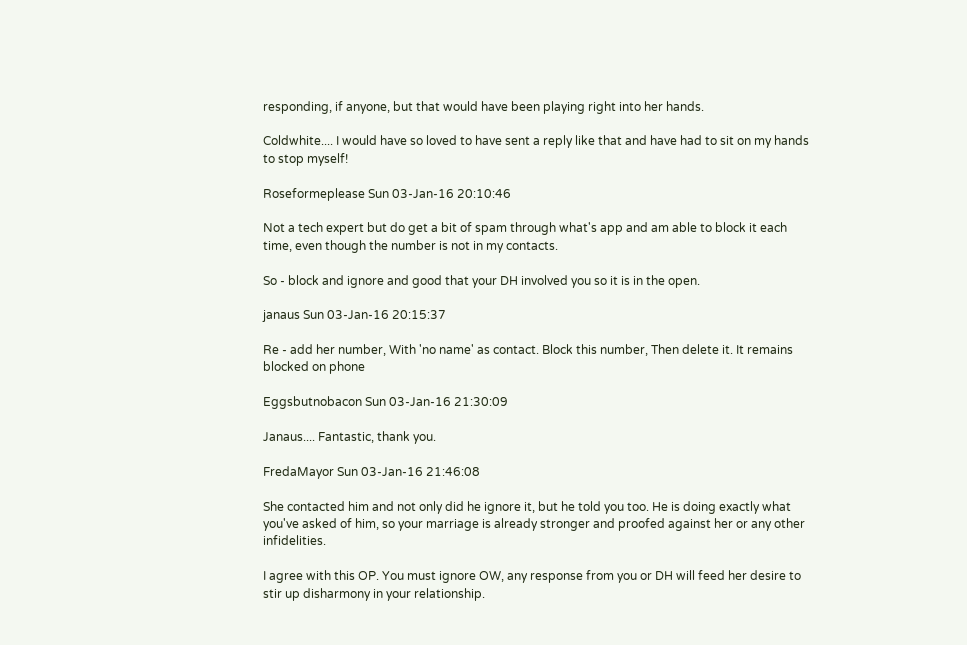responding, if anyone, but that would have been playing right into her hands.

Coldwhite.... I would have so loved to have sent a reply like that and have had to sit on my hands to stop myself!

Roseformeplease Sun 03-Jan-16 20:10:46

Not a tech expert but do get a bit of spam through what's app and am able to block it each time, even though the number is not in my contacts.

So - block and ignore and good that your DH involved you so it is in the open.

janaus Sun 03-Jan-16 20:15:37

Re - add her number, With 'no name' as contact. Block this number, Then delete it. It remains blocked on phone

Eggsbutnobacon Sun 03-Jan-16 21:30:09

Janaus.... Fantastic, thank you.

FredaMayor Sun 03-Jan-16 21:46:08

She contacted him and not only did he ignore it, but he told you too. He is doing exactly what you've asked of him, so your marriage is already stronger and proofed against her or any other infidelities.

I agree with this OP. You must ignore OW, any response from you or DH will feed her desire to stir up disharmony in your relationship.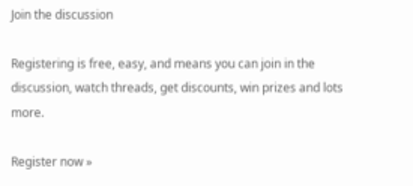Join the discussion

Registering is free, easy, and means you can join in the discussion, watch threads, get discounts, win prizes and lots more.

Register now »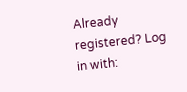Already registered? Log in with: